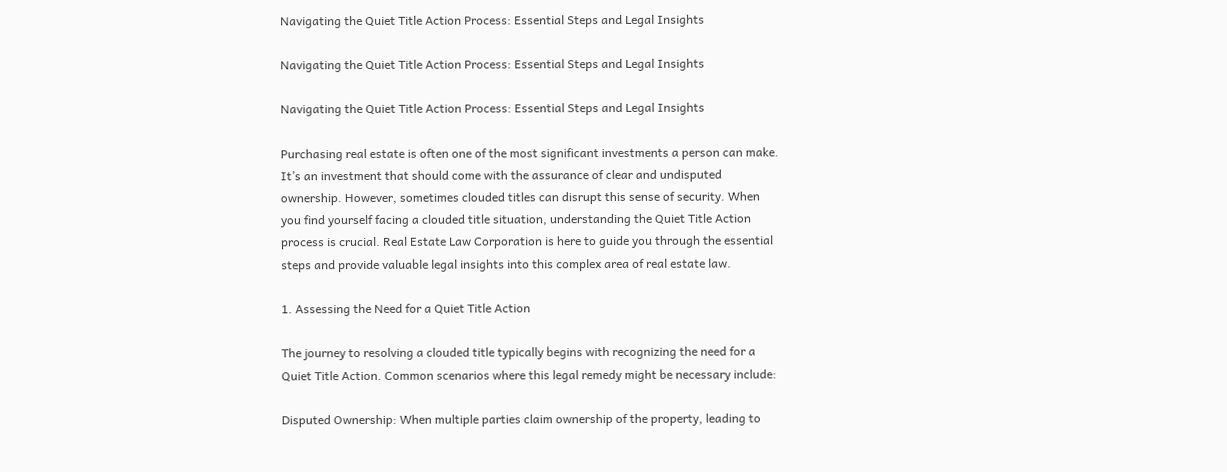Navigating the Quiet Title Action Process: Essential Steps and Legal Insights

Navigating the Quiet Title Action Process: Essential Steps and Legal Insights

Navigating the Quiet Title Action Process: Essential Steps and Legal Insights

Purchasing real estate is often one of the most significant investments a person can make. It’s an investment that should come with the assurance of clear and undisputed ownership. However, sometimes clouded titles can disrupt this sense of security. When you find yourself facing a clouded title situation, understanding the Quiet Title Action process is crucial. Real Estate Law Corporation is here to guide you through the essential steps and provide valuable legal insights into this complex area of real estate law.

1. Assessing the Need for a Quiet Title Action

The journey to resolving a clouded title typically begins with recognizing the need for a Quiet Title Action. Common scenarios where this legal remedy might be necessary include:

Disputed Ownership: When multiple parties claim ownership of the property, leading to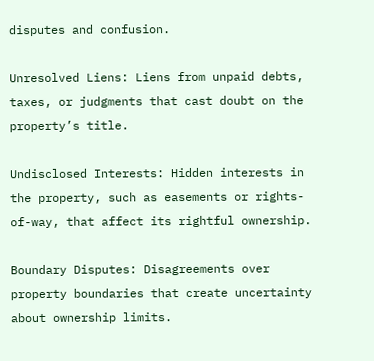disputes and confusion.

Unresolved Liens: Liens from unpaid debts, taxes, or judgments that cast doubt on the property’s title.

Undisclosed Interests: Hidden interests in the property, such as easements or rights-of-way, that affect its rightful ownership.

Boundary Disputes: Disagreements over property boundaries that create uncertainty about ownership limits.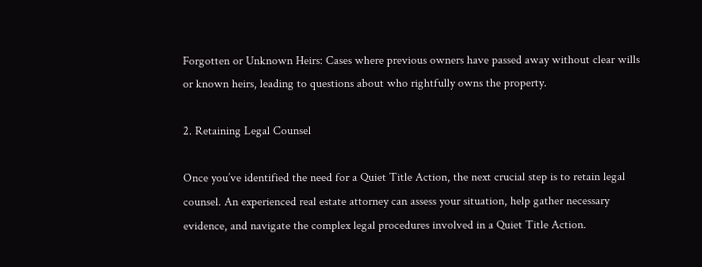Forgotten or Unknown Heirs: Cases where previous owners have passed away without clear wills or known heirs, leading to questions about who rightfully owns the property.

2. Retaining Legal Counsel

Once you’ve identified the need for a Quiet Title Action, the next crucial step is to retain legal counsel. An experienced real estate attorney can assess your situation, help gather necessary evidence, and navigate the complex legal procedures involved in a Quiet Title Action.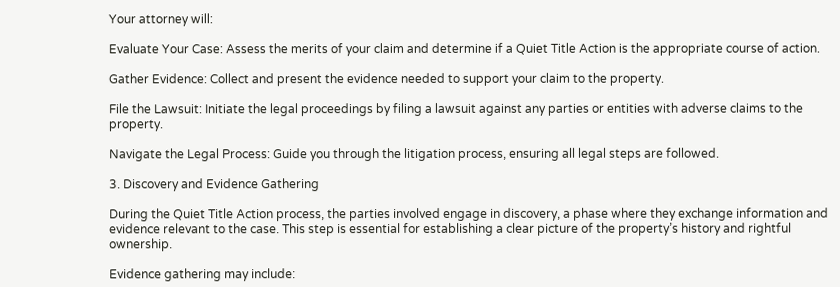Your attorney will:

Evaluate Your Case: Assess the merits of your claim and determine if a Quiet Title Action is the appropriate course of action.

Gather Evidence: Collect and present the evidence needed to support your claim to the property.

File the Lawsuit: Initiate the legal proceedings by filing a lawsuit against any parties or entities with adverse claims to the property.

Navigate the Legal Process: Guide you through the litigation process, ensuring all legal steps are followed.

3. Discovery and Evidence Gathering

During the Quiet Title Action process, the parties involved engage in discovery, a phase where they exchange information and evidence relevant to the case. This step is essential for establishing a clear picture of the property’s history and rightful ownership.

Evidence gathering may include: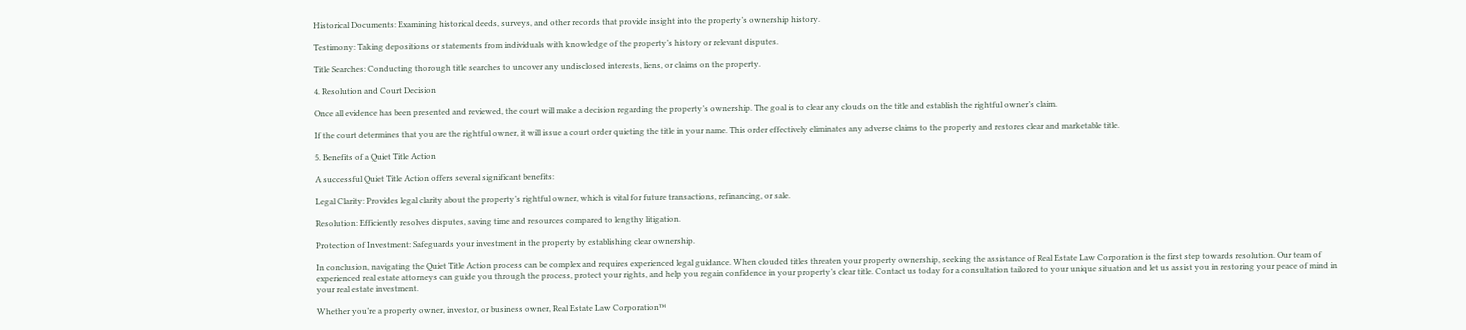Historical Documents: Examining historical deeds, surveys, and other records that provide insight into the property’s ownership history.

Testimony: Taking depositions or statements from individuals with knowledge of the property’s history or relevant disputes.

Title Searches: Conducting thorough title searches to uncover any undisclosed interests, liens, or claims on the property.

4. Resolution and Court Decision

Once all evidence has been presented and reviewed, the court will make a decision regarding the property’s ownership. The goal is to clear any clouds on the title and establish the rightful owner’s claim.

If the court determines that you are the rightful owner, it will issue a court order quieting the title in your name. This order effectively eliminates any adverse claims to the property and restores clear and marketable title.

5. Benefits of a Quiet Title Action

A successful Quiet Title Action offers several significant benefits:

Legal Clarity: Provides legal clarity about the property’s rightful owner, which is vital for future transactions, refinancing, or sale.

Resolution: Efficiently resolves disputes, saving time and resources compared to lengthy litigation.

Protection of Investment: Safeguards your investment in the property by establishing clear ownership.

In conclusion, navigating the Quiet Title Action process can be complex and requires experienced legal guidance. When clouded titles threaten your property ownership, seeking the assistance of Real Estate Law Corporation is the first step towards resolution. Our team of experienced real estate attorneys can guide you through the process, protect your rights, and help you regain confidence in your property’s clear title. Contact us today for a consultation tailored to your unique situation and let us assist you in restoring your peace of mind in your real estate investment.

Whether you’re a property owner, investor, or business owner, Real Estate Law Corporation™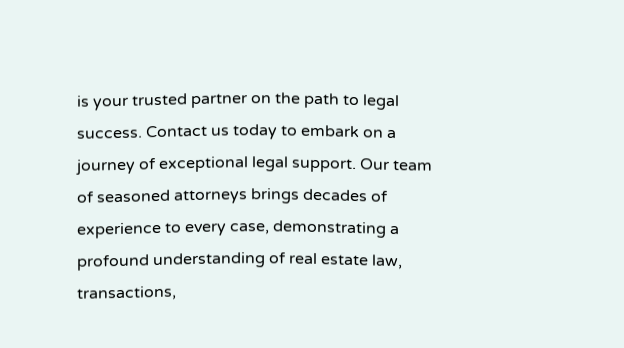is your trusted partner on the path to legal success. Contact us today to embark on a journey of exceptional legal support. Our team of seasoned attorneys brings decades of experience to every case, demonstrating a profound understanding of real estate law, transactions,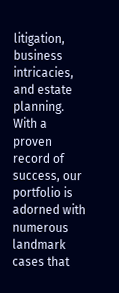litigation, business intricacies, and estate planning. With a proven record of success, our portfolio is adorned with numerous landmark cases that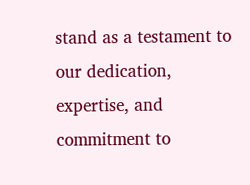stand as a testament to our dedication, expertise, and commitment to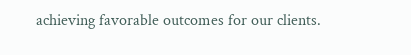achieving favorable outcomes for our clients.